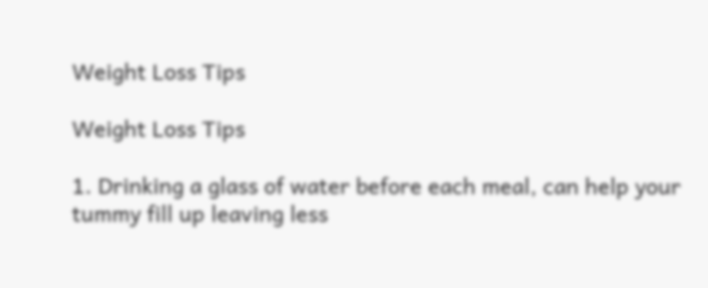Weight Loss Tips

Weight Loss Tips

1. Drinking a glass of water before each meal, can help your tummy fill up leaving less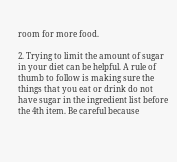room for more food.

2. Trying to limit the amount of sugar in your diet can be helpful. A rule of thumb to follow is making sure the things that you eat or drink do not have sugar in the ingredient list before the 4th item. Be careful because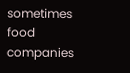sometimes food companies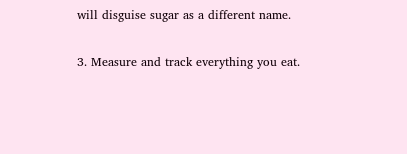will disguise sugar as a different name.

3. Measure and track everything you eat.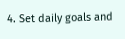4. Set daily goals and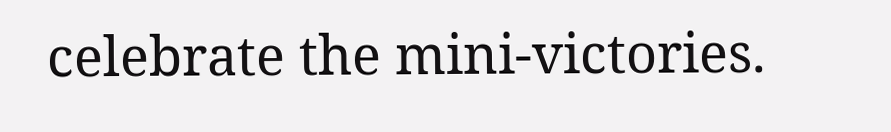celebrate the mini-victories.